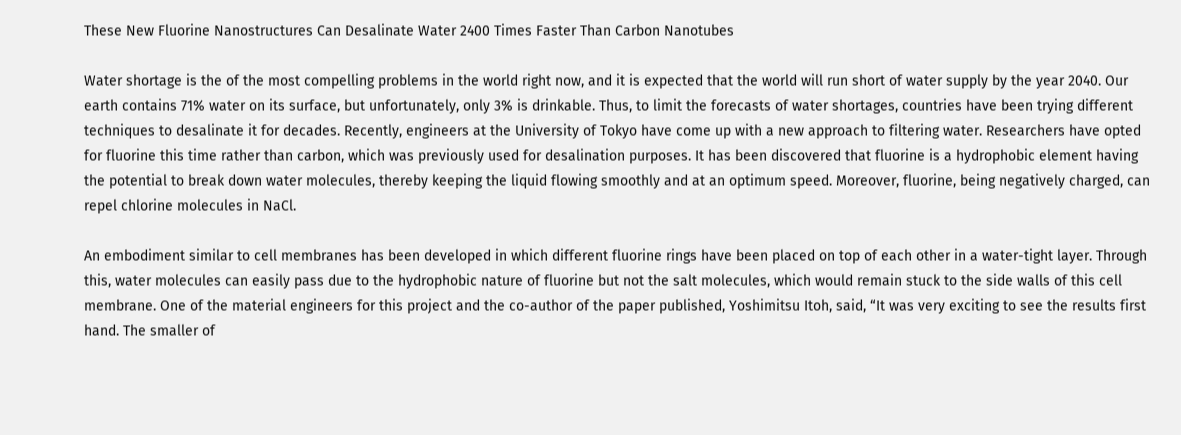These New Fluorine Nanostructures Can Desalinate Water 2400 Times Faster Than Carbon Nanotubes

Water shortage is the of the most compelling problems in the world right now, and it is expected that the world will run short of water supply by the year 2040. Our earth contains 71% water on its surface, but unfortunately, only 3% is drinkable. Thus, to limit the forecasts of water shortages, countries have been trying different techniques to desalinate it for decades. Recently, engineers at the University of Tokyo have come up with a new approach to filtering water. Researchers have opted for fluorine this time rather than carbon, which was previously used for desalination purposes. It has been discovered that fluorine is a hydrophobic element having the potential to break down water molecules, thereby keeping the liquid flowing smoothly and at an optimum speed. Moreover, fluorine, being negatively charged, can repel chlorine molecules in NaCl.

An embodiment similar to cell membranes has been developed in which different fluorine rings have been placed on top of each other in a water-tight layer. Through this, water molecules can easily pass due to the hydrophobic nature of fluorine but not the salt molecules, which would remain stuck to the side walls of this cell membrane. One of the material engineers for this project and the co-author of the paper published, Yoshimitsu Itoh, said, “It was very exciting to see the results first hand. The smaller of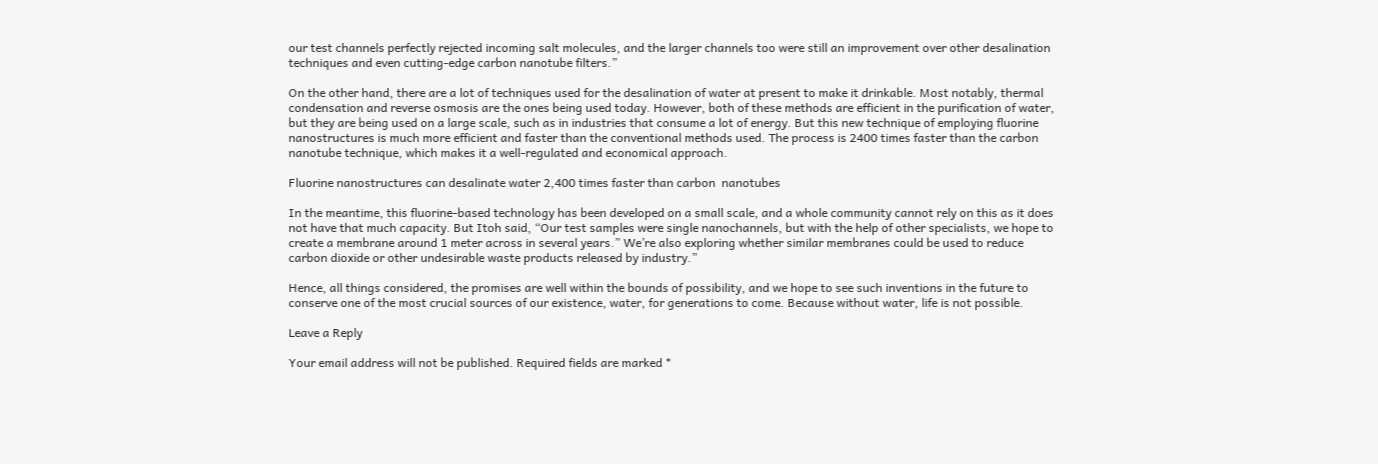our test channels perfectly rejected incoming salt molecules, and the larger channels too were still an improvement over other desalination techniques and even cutting-edge carbon nanotube filters.”

On the other hand, there are a lot of techniques used for the desalination of water at present to make it drinkable. Most notably, thermal condensation and reverse osmosis are the ones being used today. However, both of these methods are efficient in the purification of water, but they are being used on a large scale, such as in industries that consume a lot of energy. But this new technique of employing fluorine nanostructures is much more efficient and faster than the conventional methods used. The process is 2400 times faster than the carbon nanotube technique, which makes it a well-regulated and economical approach.

Fluorine nanostructures can desalinate water 2,400 times faster than carbon  nanotubes

In the meantime, this fluorine-based technology has been developed on a small scale, and a whole community cannot rely on this as it does not have that much capacity. But Itoh said, “Our test samples were single nanochannels, but with the help of other specialists, we hope to create a membrane around 1 meter across in several years.” We’re also exploring whether similar membranes could be used to reduce carbon dioxide or other undesirable waste products released by industry.”

Hence, all things considered, the promises are well within the bounds of possibility, and we hope to see such inventions in the future to conserve one of the most crucial sources of our existence, water, for generations to come. Because without water, life is not possible.

Leave a Reply

Your email address will not be published. Required fields are marked *